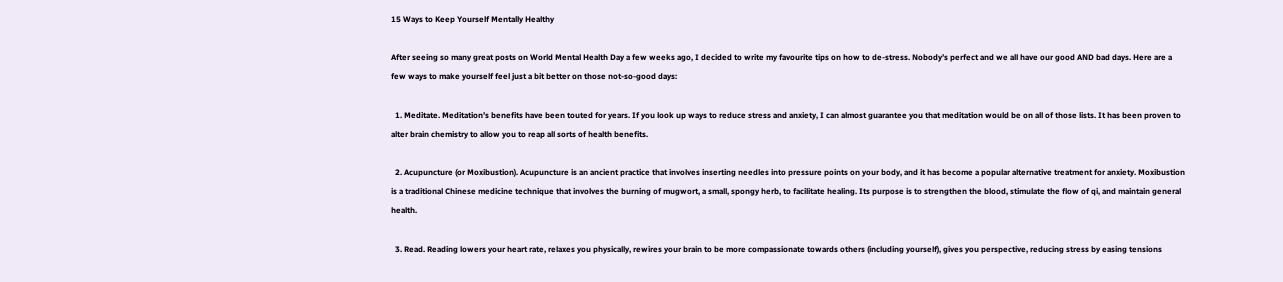15 Ways to Keep Yourself Mentally Healthy

After seeing so many great posts on World Mental Health Day a few weeks ago, I decided to write my favourite tips on how to de-stress. Nobody’s perfect and we all have our good AND bad days. Here are a few ways to make yourself feel just a bit better on those not-so-good days:

  1. Meditate. Meditation’s benefits have been touted for years. If you look up ways to reduce stress and anxiety, I can almost guarantee you that meditation would be on all of those lists. It has been proven to alter brain chemistry to allow you to reap all sorts of health benefits.

  2. Acupuncture (or Moxibustion). Acupuncture is an ancient practice that involves inserting needles into pressure points on your body, and it has become a popular alternative treatment for anxiety. Moxibustion is a traditional Chinese medicine technique that involves the burning of mugwort, a small, spongy herb, to facilitate healing. Its purpose is to strengthen the blood, stimulate the flow of qi, and maintain general health.

  3. Read. Reading lowers your heart rate, relaxes you physically, rewires your brain to be more compassionate towards others (including yourself), gives you perspective, reducing stress by easing tensions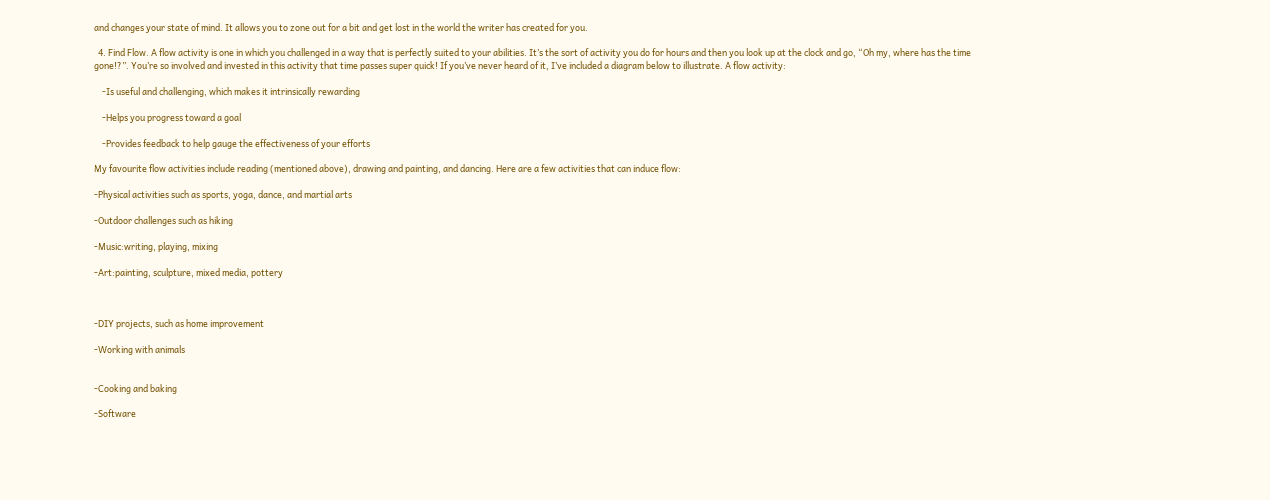and changes your state of mind. It allows you to zone out for a bit and get lost in the world the writer has created for you.

  4. Find Flow. A flow activity is one in which you challenged in a way that is perfectly suited to your abilities. It’s the sort of activity you do for hours and then you look up at the clock and go, “Oh my, where has the time gone!?”. You’re so involved and invested in this activity that time passes super quick! If you’ve never heard of it, I’ve included a diagram below to illustrate. A flow activity:

    -Is useful and challenging, which makes it intrinsically rewarding

    -Helps you progress toward a goal

    -Provides feedback to help gauge the effectiveness of your efforts

My favourite flow activities include reading (mentioned above), drawing and painting, and dancing. Here are a few activities that can induce flow:

-Physical activities such as sports, yoga, dance, and martial arts

-Outdoor challenges such as hiking

-Music:writing, playing, mixing

-Art:painting, sculpture, mixed media, pottery



-DIY projects, such as home improvement

-Working with animals


-Cooking and baking

-Software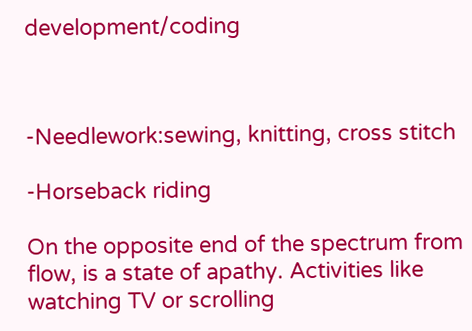development/coding



-Needlework:sewing, knitting, cross stitch

-Horseback riding

On the opposite end of the spectrum from flow, is a state of apathy. Activities like watching TV or scrolling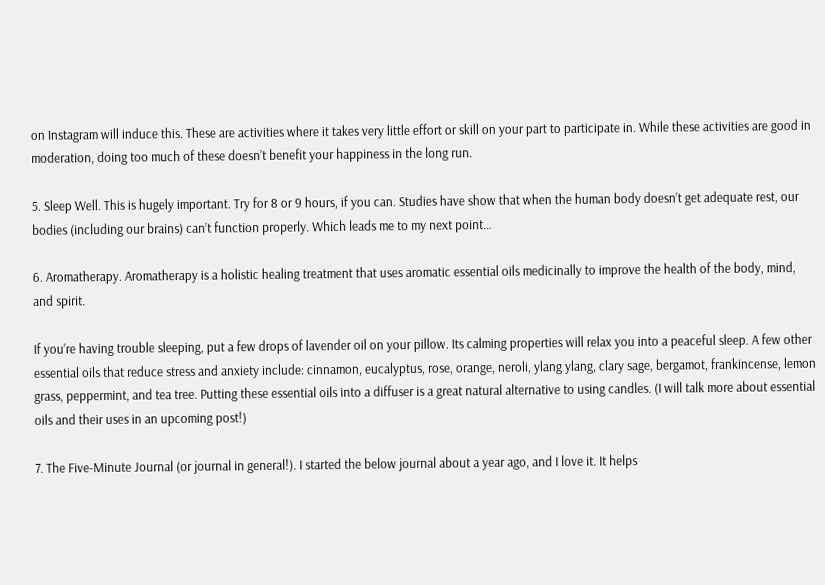on Instagram will induce this. These are activities where it takes very little effort or skill on your part to participate in. While these activities are good in moderation, doing too much of these doesn’t benefit your happiness in the long run.

5. Sleep Well. This is hugely important. Try for 8 or 9 hours, if you can. Studies have show that when the human body doesn’t get adequate rest, our bodies (including our brains) can’t function properly. Which leads me to my next point…

6. Aromatherapy. Aromatherapy is a holistic healing treatment that uses aromatic essential oils medicinally to improve the health of the body, mind, and spirit.

If you’re having trouble sleeping, put a few drops of lavender oil on your pillow. Its calming properties will relax you into a peaceful sleep. A few other essential oils that reduce stress and anxiety include: cinnamon, eucalyptus, rose, orange, neroli, ylang ylang, clary sage, bergamot, frankincense, lemon grass, peppermint, and tea tree. Putting these essential oils into a diffuser is a great natural alternative to using candles. (I will talk more about essential oils and their uses in an upcoming post!)

7. The Five-Minute Journal (or journal in general!). I started the below journal about a year ago, and I love it. It helps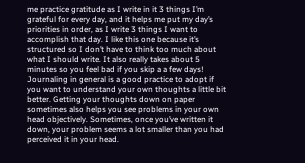me practice gratitude as I write in it 3 things I’m grateful for every day, and it helps me put my day’s priorities in order, as I write 3 things I want to accomplish that day. I like this one because it’s structured so I don’t have to think too much about what I should write. It also really takes about 5 minutes so you feel bad if you skip a a few days! Journaling in general is a good practice to adopt if you want to understand your own thoughts a little bit better. Getting your thoughts down on paper sometimes also helps you see problems in your own head objectively. Sometimes, once you’ve written it down, your problem seems a lot smaller than you had perceived it in your head.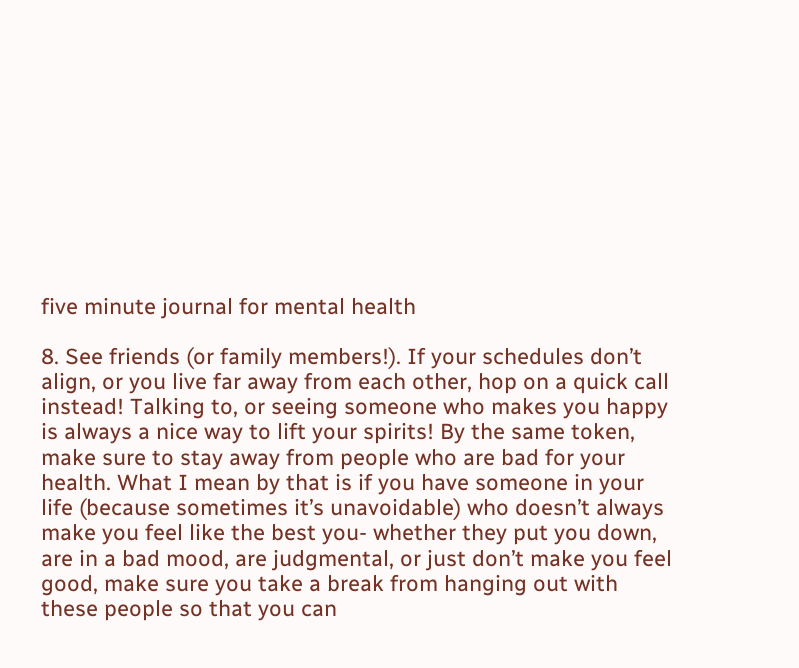five minute journal for mental health

8. See friends (or family members!). If your schedules don’t align, or you live far away from each other, hop on a quick call instead! Talking to, or seeing someone who makes you happy is always a nice way to lift your spirits! By the same token, make sure to stay away from people who are bad for your health. What I mean by that is if you have someone in your life (because sometimes it’s unavoidable) who doesn’t always make you feel like the best you- whether they put you down, are in a bad mood, are judgmental, or just don’t make you feel good, make sure you take a break from hanging out with these people so that you can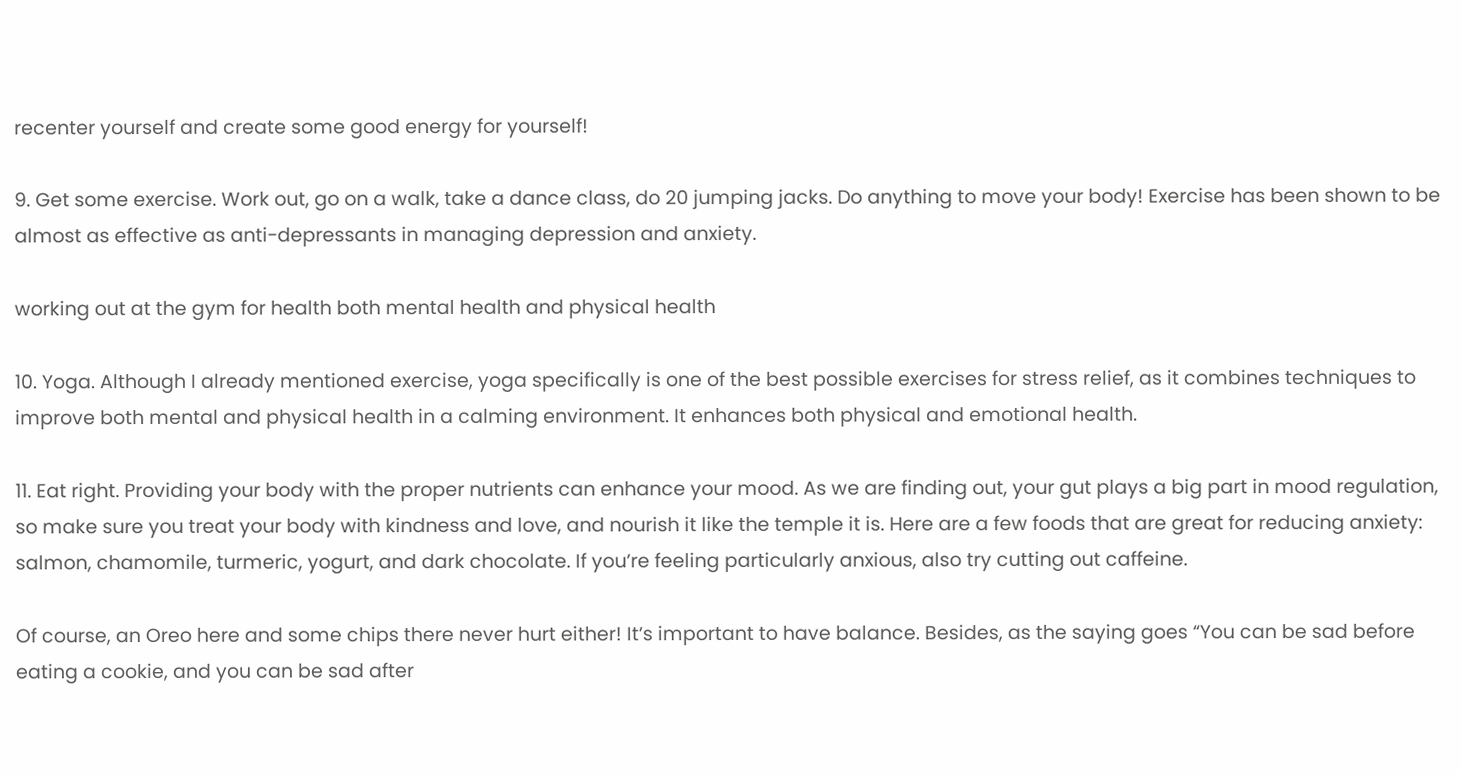recenter yourself and create some good energy for yourself!

9. Get some exercise. Work out, go on a walk, take a dance class, do 20 jumping jacks. Do anything to move your body! Exercise has been shown to be almost as effective as anti-depressants in managing depression and anxiety.

working out at the gym for health both mental health and physical health

10. Yoga. Although I already mentioned exercise, yoga specifically is one of the best possible exercises for stress relief, as it combines techniques to improve both mental and physical health in a calming environment. It enhances both physical and emotional health.

11. Eat right. Providing your body with the proper nutrients can enhance your mood. As we are finding out, your gut plays a big part in mood regulation, so make sure you treat your body with kindness and love, and nourish it like the temple it is. Here are a few foods that are great for reducing anxiety: salmon, chamomile, turmeric, yogurt, and dark chocolate. If you’re feeling particularly anxious, also try cutting out caffeine.

Of course, an Oreo here and some chips there never hurt either! It’s important to have balance. Besides, as the saying goes “You can be sad before eating a cookie, and you can be sad after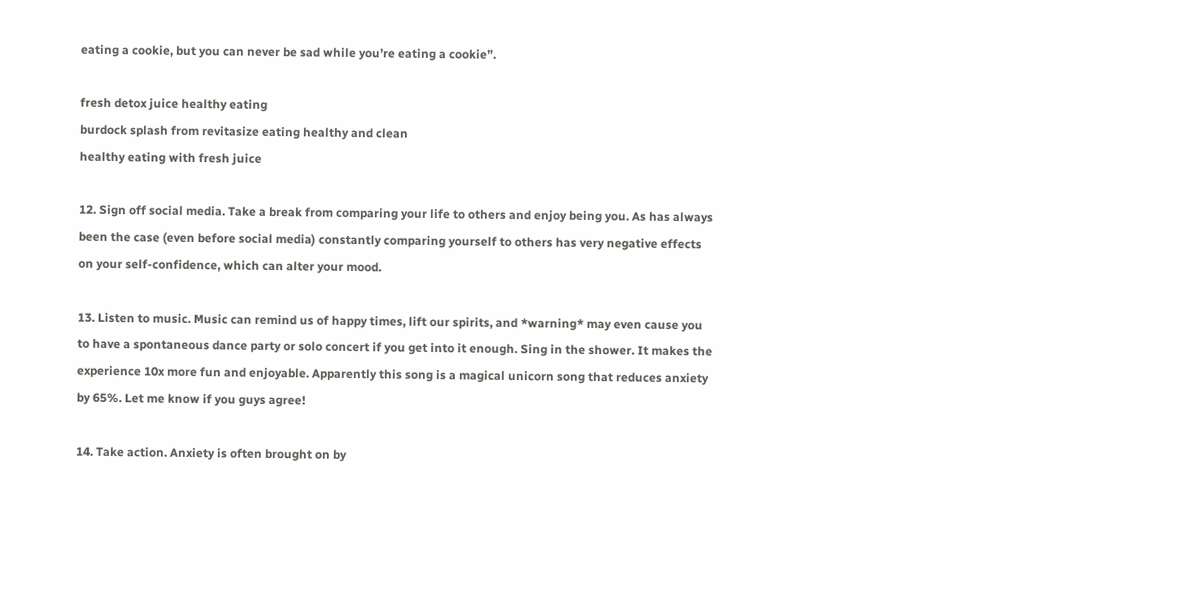eating a cookie, but you can never be sad while you’re eating a cookie”.

fresh detox juice healthy eating
burdock splash from revitasize eating healthy and clean
healthy eating with fresh juice

12. Sign off social media. Take a break from comparing your life to others and enjoy being you. As has always been the case (even before social media) constantly comparing yourself to others has very negative effects on your self-confidence, which can alter your mood.

13. Listen to music. Music can remind us of happy times, lift our spirits, and *warning* may even cause you to have a spontaneous dance party or solo concert if you get into it enough. Sing in the shower. It makes the experience 10x more fun and enjoyable. Apparently this song is a magical unicorn song that reduces anxiety by 65%. Let me know if you guys agree!

14. Take action. Anxiety is often brought on by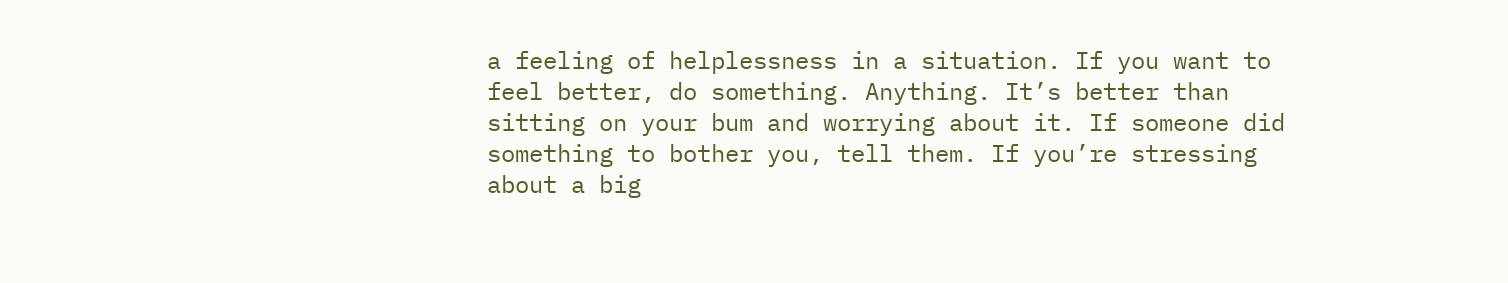a feeling of helplessness in a situation. If you want to feel better, do something. Anything. It’s better than sitting on your bum and worrying about it. If someone did something to bother you, tell them. If you’re stressing about a big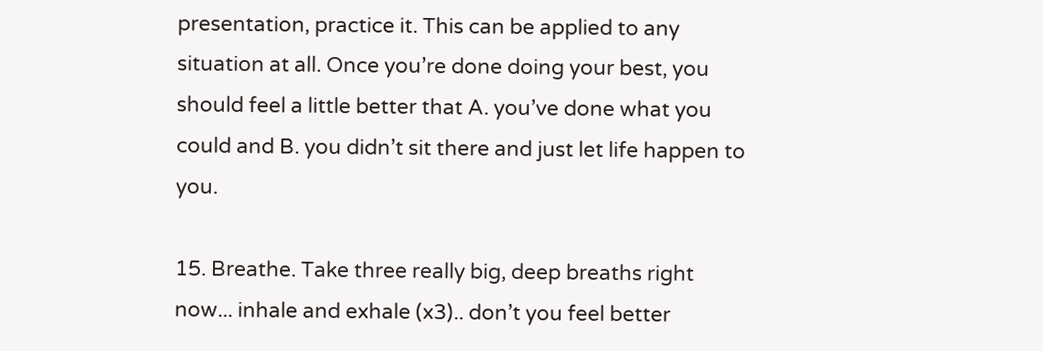presentation, practice it. This can be applied to any situation at all. Once you’re done doing your best, you should feel a little better that A. you’ve done what you could and B. you didn’t sit there and just let life happen to you.

15. Breathe. Take three really big, deep breaths right now... inhale and exhale (x3).. don’t you feel better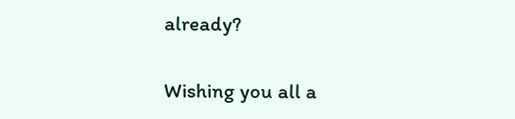already?

Wishing you all a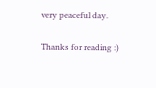very peaceful day.

Thanks for reading :)